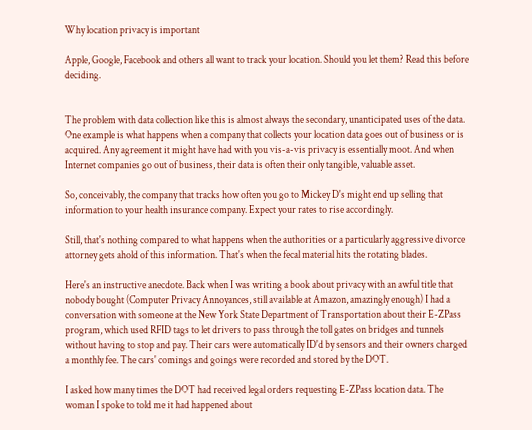Why location privacy is important

Apple, Google, Facebook and others all want to track your location. Should you let them? Read this before deciding.


The problem with data collection like this is almost always the secondary, unanticipated uses of the data. One example is what happens when a company that collects your location data goes out of business or is acquired. Any agreement it might have had with you vis-a-vis privacy is essentially moot. And when Internet companies go out of business, their data is often their only tangible, valuable asset.

So, conceivably, the company that tracks how often you go to Mickey D's might end up selling that information to your health insurance company. Expect your rates to rise accordingly.

Still, that's nothing compared to what happens when the authorities or a particularly aggressive divorce attorney gets ahold of this information. That's when the fecal material hits the rotating blades.

Here's an instructive anecdote. Back when I was writing a book about privacy with an awful title that nobody bought (Computer Privacy Annoyances, still available at Amazon, amazingly enough) I had a conversation with someone at the New York State Department of Transportation about their E-ZPass program, which used RFID tags to let drivers to pass through the toll gates on bridges and tunnels without having to stop and pay. Their cars were automatically ID'd by sensors and their owners charged a monthly fee. The cars' comings and goings were recorded and stored by the DOT.

I asked how many times the DOT had received legal orders requesting E-ZPass location data. The woman I spoke to told me it had happened about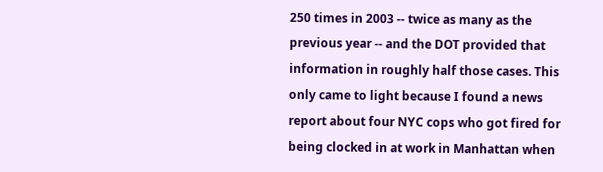250 times in 2003 -- twice as many as the previous year -- and the DOT provided that information in roughly half those cases. This only came to light because I found a news report about four NYC cops who got fired for being clocked in at work in Manhattan when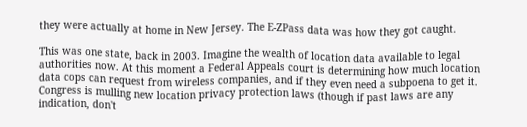they were actually at home in New Jersey. The E-ZPass data was how they got caught.

This was one state, back in 2003. Imagine the wealth of location data available to legal authorities now. At this moment a Federal Appeals court is determining how much location data cops can request from wireless companies, and if they even need a subpoena to get it. Congress is mulling new location privacy protection laws (though if past laws are any indication, don't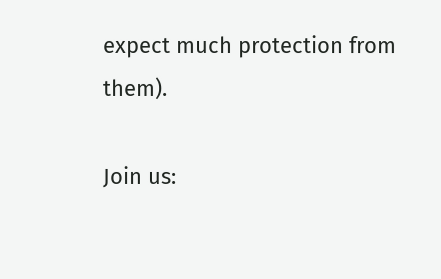expect much protection from them).

Join us: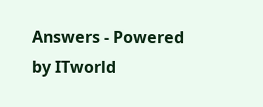Answers - Powered by ITworld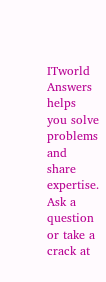ITworld Answers helps you solve problems and share expertise. Ask a question or take a crack at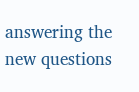answering the new questions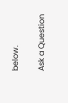below.

Ask a Question